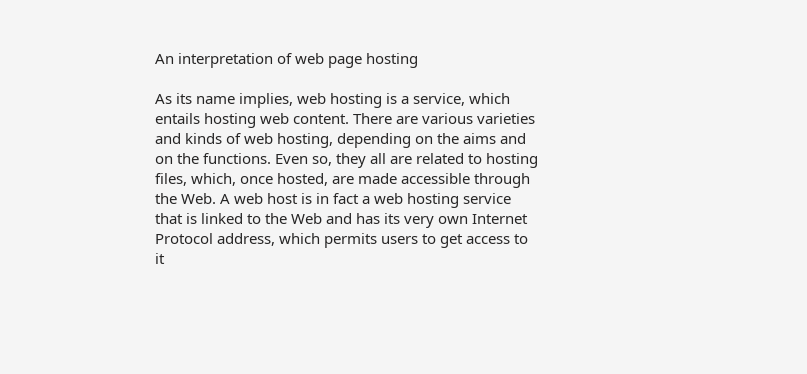An interpretation of web page hosting

As its name implies, web hosting is a service, which entails hosting web content. There are various varieties and kinds of web hosting, depending on the aims and on the functions. Even so, they all are related to hosting files, which, once hosted, are made accessible through the Web. A web host is in fact a web hosting service that is linked to the Web and has its very own Internet Protocol address, which permits users to get access to it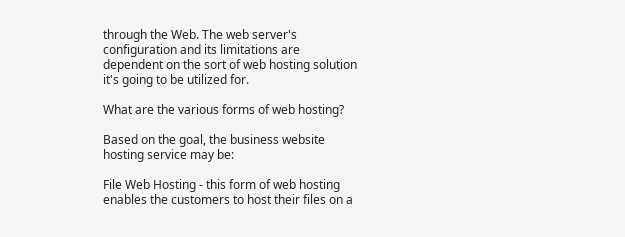through the Web. The web server's configuration and its limitations are dependent on the sort of web hosting solution it's going to be utilized for.

What are the various forms of web hosting?

Based on the goal, the business website hosting service may be:

File Web Hosting - this form of web hosting enables the customers to host their files on a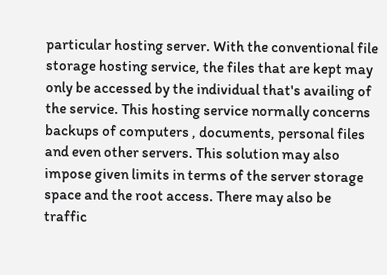particular hosting server. With the conventional file storage hosting service, the files that are kept may only be accessed by the individual that's availing of the service. This hosting service normally concerns backups of computers , documents, personal files and even other servers. This solution may also impose given limits in terms of the server storage space and the root access. There may also be traffic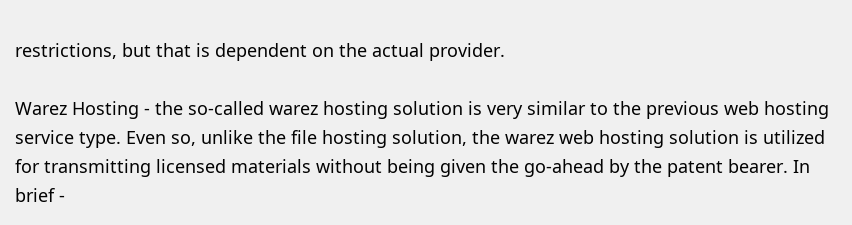restrictions, but that is dependent on the actual provider.

Warez Hosting - the so-called warez hosting solution is very similar to the previous web hosting service type. Even so, unlike the file hosting solution, the warez web hosting solution is utilized for transmitting licensed materials without being given the go-ahead by the patent bearer. In brief -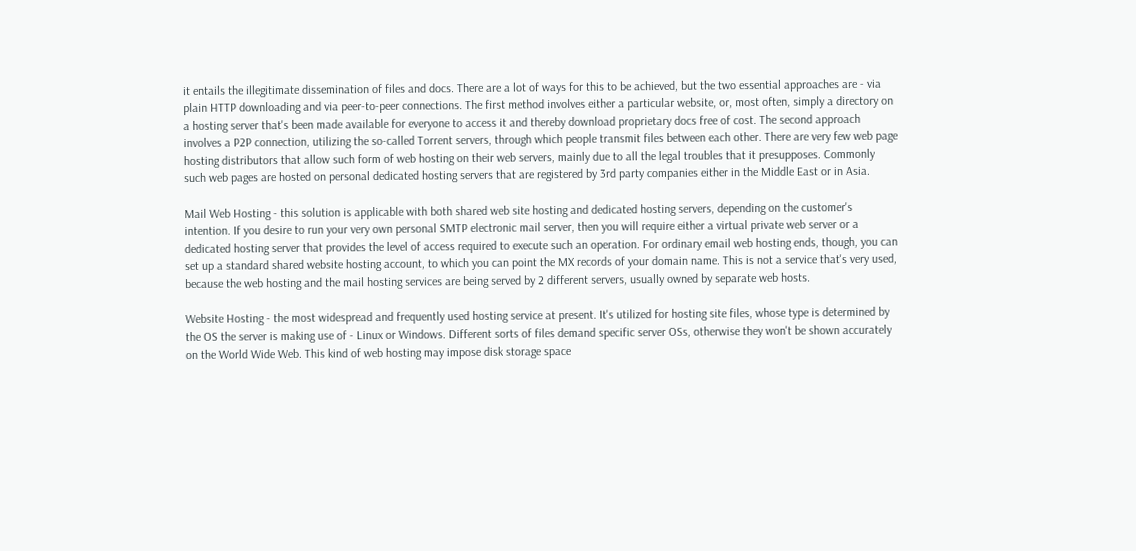it entails the illegitimate dissemination of files and docs. There are a lot of ways for this to be achieved, but the two essential approaches are - via plain HTTP downloading and via peer-to-peer connections. The first method involves either a particular website, or, most often, simply a directory on a hosting server that's been made available for everyone to access it and thereby download proprietary docs free of cost. The second approach involves a P2P connection, utilizing the so-called Torrent servers, through which people transmit files between each other. There are very few web page hosting distributors that allow such form of web hosting on their web servers, mainly due to all the legal troubles that it presupposes. Commonly such web pages are hosted on personal dedicated hosting servers that are registered by 3rd party companies either in the Middle East or in Asia.

Mail Web Hosting - this solution is applicable with both shared web site hosting and dedicated hosting servers, depending on the customer's intention. If you desire to run your very own personal SMTP electronic mail server, then you will require either a virtual private web server or a dedicated hosting server that provides the level of access required to execute such an operation. For ordinary email web hosting ends, though, you can set up a standard shared website hosting account, to which you can point the MX records of your domain name. This is not a service that's very used, because the web hosting and the mail hosting services are being served by 2 different servers, usually owned by separate web hosts.

Website Hosting - the most widespread and frequently used hosting service at present. It's utilized for hosting site files, whose type is determined by the OS the server is making use of - Linux or Windows. Different sorts of files demand specific server OSs, otherwise they won't be shown accurately on the World Wide Web. This kind of web hosting may impose disk storage space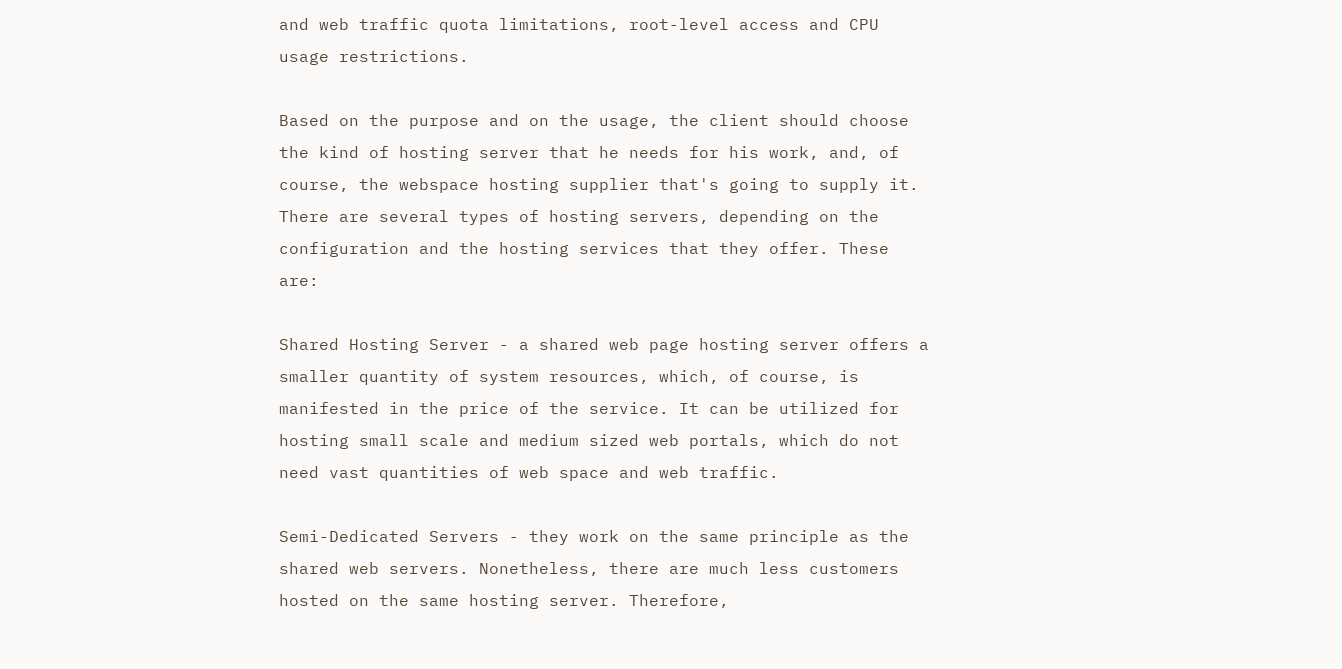and web traffic quota limitations, root-level access and CPU usage restrictions.

Based on the purpose and on the usage, the client should choose the kind of hosting server that he needs for his work, and, of course, the webspace hosting supplier that's going to supply it. There are several types of hosting servers, depending on the configuration and the hosting services that they offer. These are:

Shared Hosting Server - a shared web page hosting server offers a smaller quantity of system resources, which, of course, is manifested in the price of the service. It can be utilized for hosting small scale and medium sized web portals, which do not need vast quantities of web space and web traffic.

Semi-Dedicated Servers - they work on the same principle as the shared web servers. Nonetheless, there are much less customers hosted on the same hosting server. Therefore,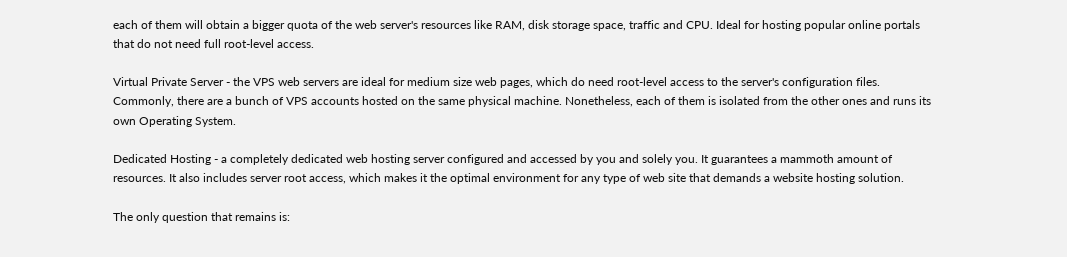each of them will obtain a bigger quota of the web server's resources like RAM, disk storage space, traffic and CPU. Ideal for hosting popular online portals that do not need full root-level access.

Virtual Private Server - the VPS web servers are ideal for medium size web pages, which do need root-level access to the server's configuration files. Commonly, there are a bunch of VPS accounts hosted on the same physical machine. Nonetheless, each of them is isolated from the other ones and runs its own Operating System.

Dedicated Hosting - a completely dedicated web hosting server configured and accessed by you and solely you. It guarantees a mammoth amount of resources. It also includes server root access, which makes it the optimal environment for any type of web site that demands a website hosting solution.

The only question that remains is: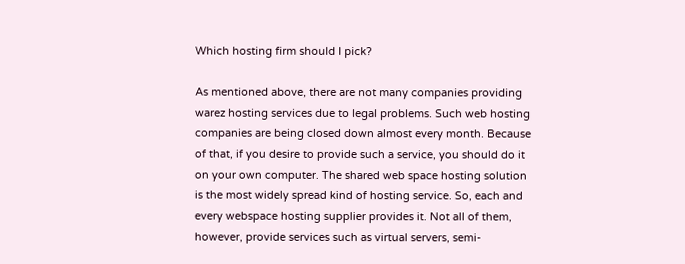Which hosting firm should I pick?

As mentioned above, there are not many companies providing warez hosting services due to legal problems. Such web hosting companies are being closed down almost every month. Because of that, if you desire to provide such a service, you should do it on your own computer. The shared web space hosting solution is the most widely spread kind of hosting service. So, each and every webspace hosting supplier provides it. Not all of them, however, provide services such as virtual servers, semi-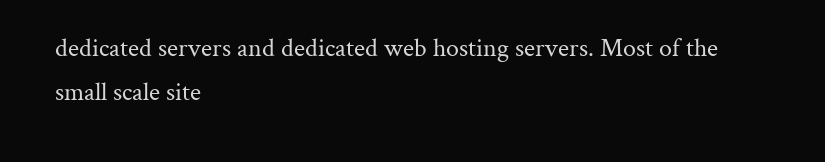dedicated servers and dedicated web hosting servers. Most of the small scale site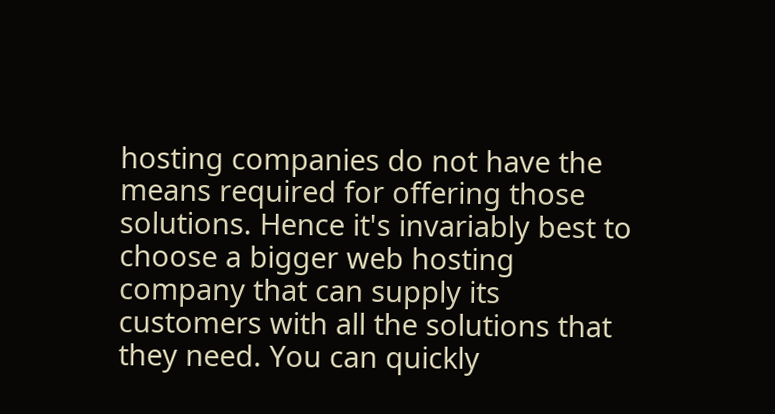hosting companies do not have the means required for offering those solutions. Hence it's invariably best to choose a bigger web hosting company that can supply its customers with all the solutions that they need. You can quickly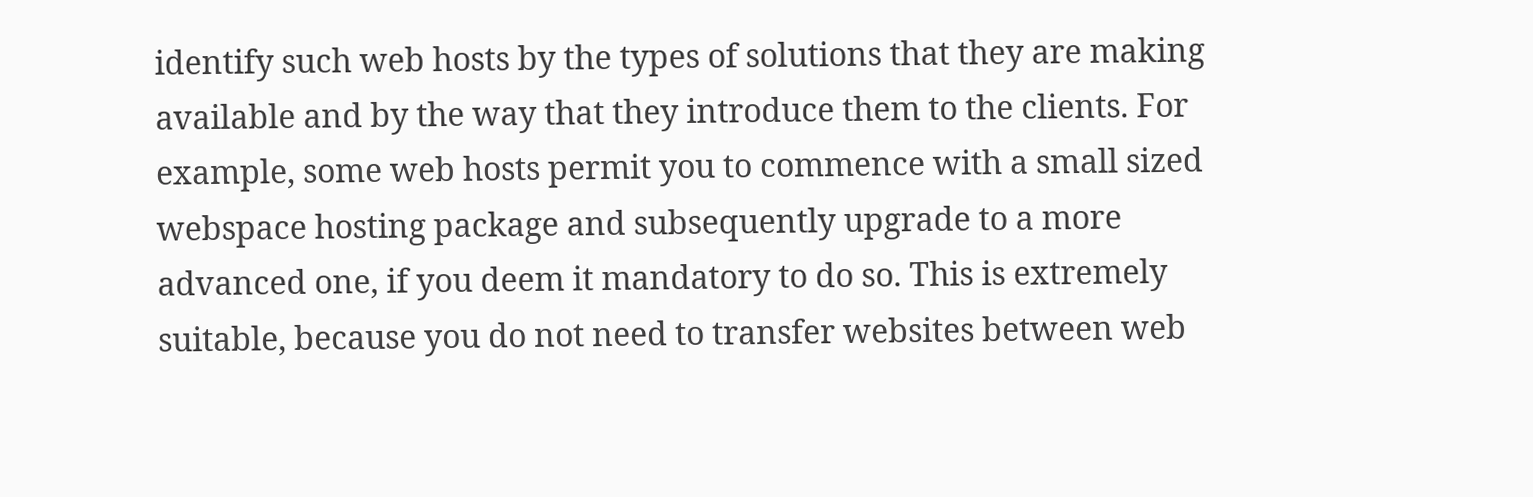identify such web hosts by the types of solutions that they are making available and by the way that they introduce them to the clients. For example, some web hosts permit you to commence with a small sized webspace hosting package and subsequently upgrade to a more advanced one, if you deem it mandatory to do so. This is extremely suitable, because you do not need to transfer websites between web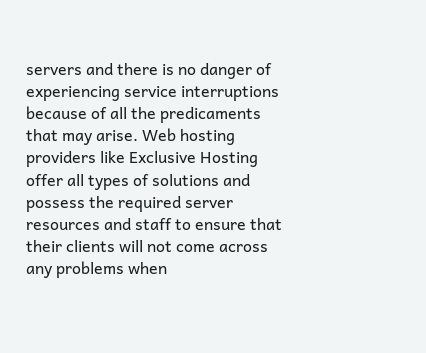servers and there is no danger of experiencing service interruptions because of all the predicaments that may arise. Web hosting providers like Exclusive Hosting offer all types of solutions and possess the required server resources and staff to ensure that their clients will not come across any problems when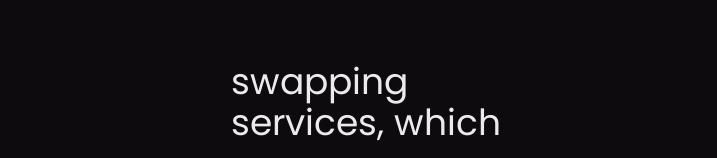swapping services, which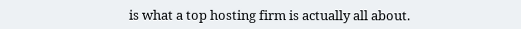is what a top hosting firm is actually all about.